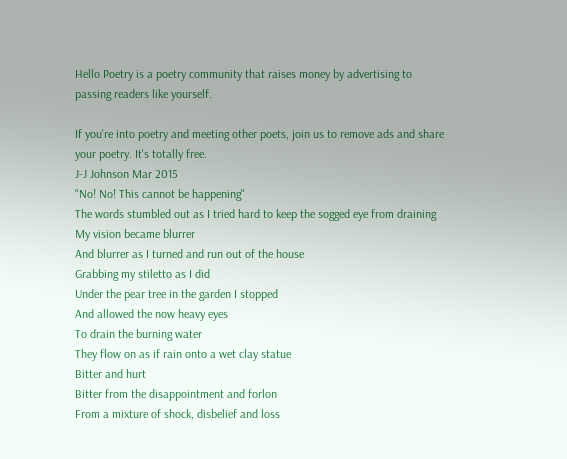Hello Poetry is a poetry community that raises money by advertising to passing readers like yourself.

If you're into poetry and meeting other poets, join us to remove ads and share your poetry. It's totally free.
J-J Johnson Mar 2015
"No! No! This cannot be happening"
The words stumbled out as I tried hard to keep the sogged eye from draining
My vision became blurrer
And blurrer as I turned and run out of the house
Grabbing my stiletto as I did
Under the pear tree in the garden I stopped
And allowed the now heavy eyes
To drain the burning water
They flow on as if rain onto a wet clay statue
Bitter and hurt
Bitter from the disappointment and forlon
From a mixture of shock, disbelief and loss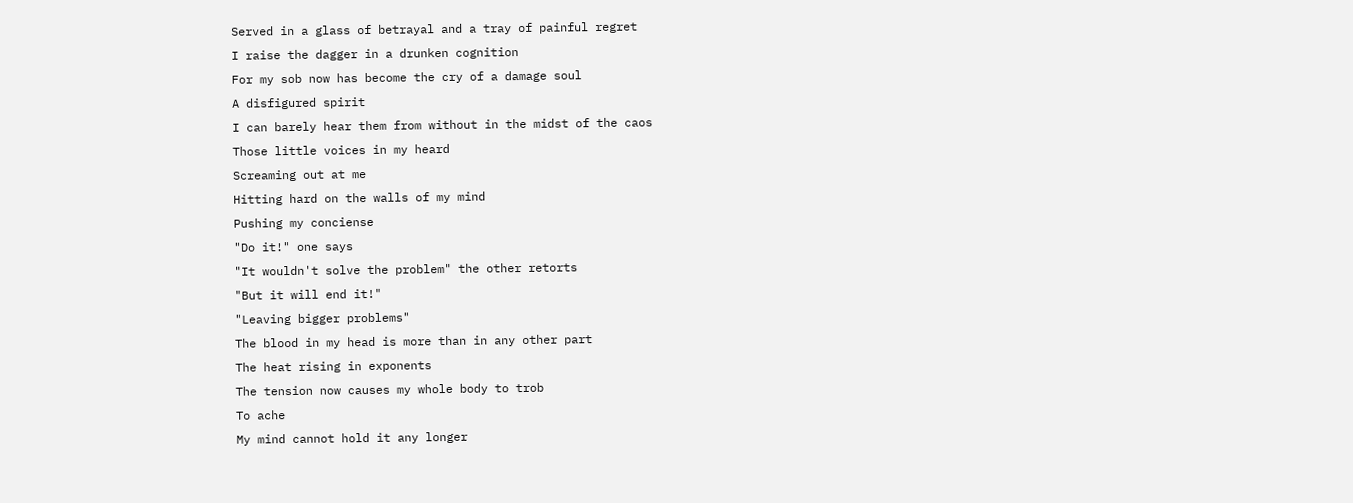Served in a glass of betrayal and a tray of painful regret
I raise the dagger in a drunken cognition
For my sob now has become the cry of a damage soul
A disfigured spirit
I can barely hear them from without in the midst of the caos
Those little voices in my heard
Screaming out at me
Hitting hard on the walls of my mind
Pushing my conciense
"Do it!" one says
"It wouldn't solve the problem" the other retorts
"But it will end it!"
"Leaving bigger problems"
The blood in my head is more than in any other part
The heat rising in exponents
The tension now causes my whole body to trob
To ache
My mind cannot hold it any longer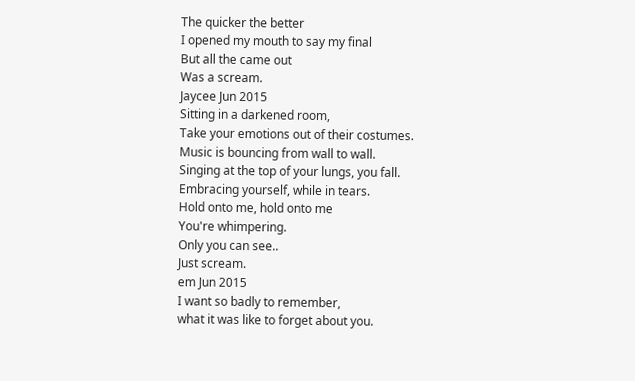The quicker the better
I opened my mouth to say my final
But all the came out
Was a scream.
Jaycee Jun 2015
Sitting in a darkened room,
Take your emotions out of their costumes.
Music is bouncing from wall to wall.
Singing at the top of your lungs, you fall.
Embracing yourself, while in tears.
Hold onto me, hold onto me
You're whimpering.
Only you can see..
Just scream.
em Jun 2015
I want so badly to remember,
what it was like to forget about you.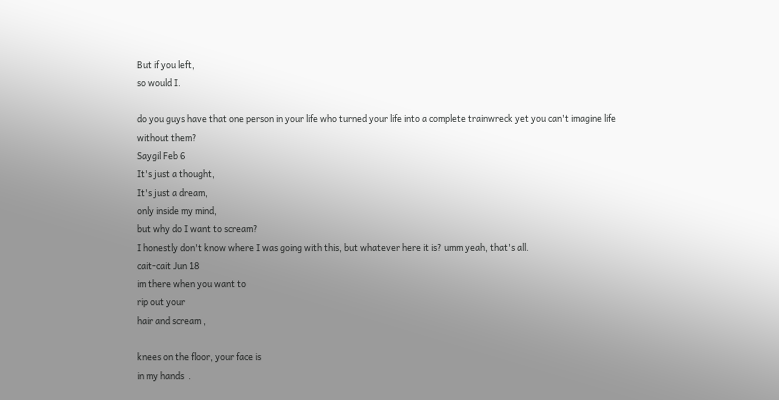But if you left,
so would I.

do you guys have that one person in your life who turned your life into a complete trainwreck yet you can't imagine life without them?
Saygil Feb 6
It's just a thought,
It's just a dream,
only inside my mind,
but why do I want to scream?
I honestly don't know where I was going with this, but whatever here it is? umm yeah, that's all.
cait-cait Jun 18
im there when you want to
rip out your
hair and scream ,

knees on the floor, your face is
in my hands  .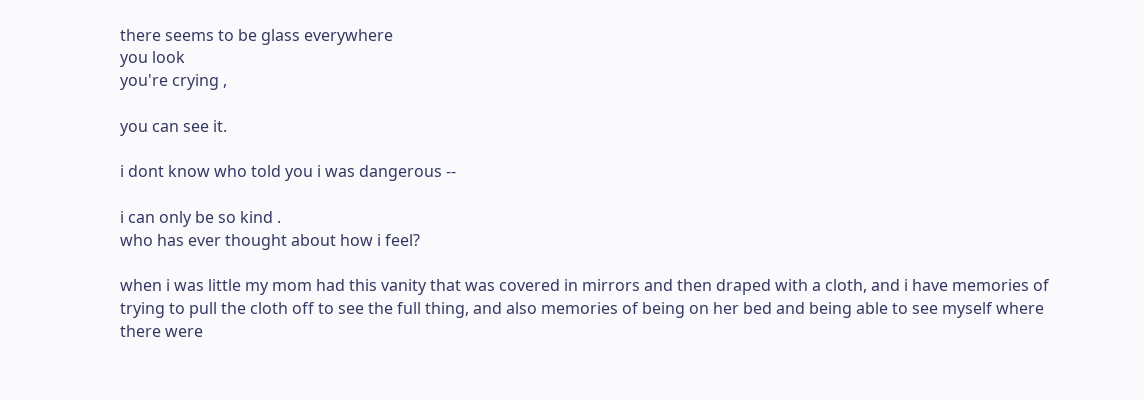there seems to be glass everywhere
you look
you're crying ,

you can see it.

i dont know who told you i was dangerous --

i can only be so kind .
who has ever thought about how i feel?

when i was little my mom had this vanity that was covered in mirrors and then draped with a cloth, and i have memories of trying to pull the cloth off to see the full thing, and also memories of being on her bed and being able to see myself where there were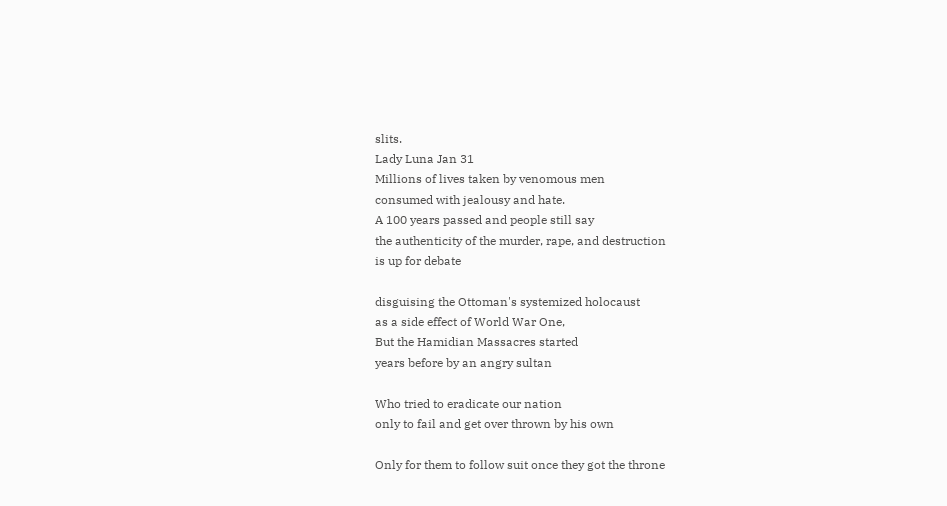slits.
Lady Luna Jan 31
Millions of lives taken by venomous men
consumed with jealousy and hate.
A 100 years passed and people still say
the authenticity of the murder, rape, and destruction
is up for debate

disguising the Ottoman's systemized holocaust
as a side effect of World War One,
But the Hamidian Massacres started
years before by an angry sultan

Who tried to eradicate our nation
only to fail and get over thrown by his own

Only for them to follow suit once they got the throne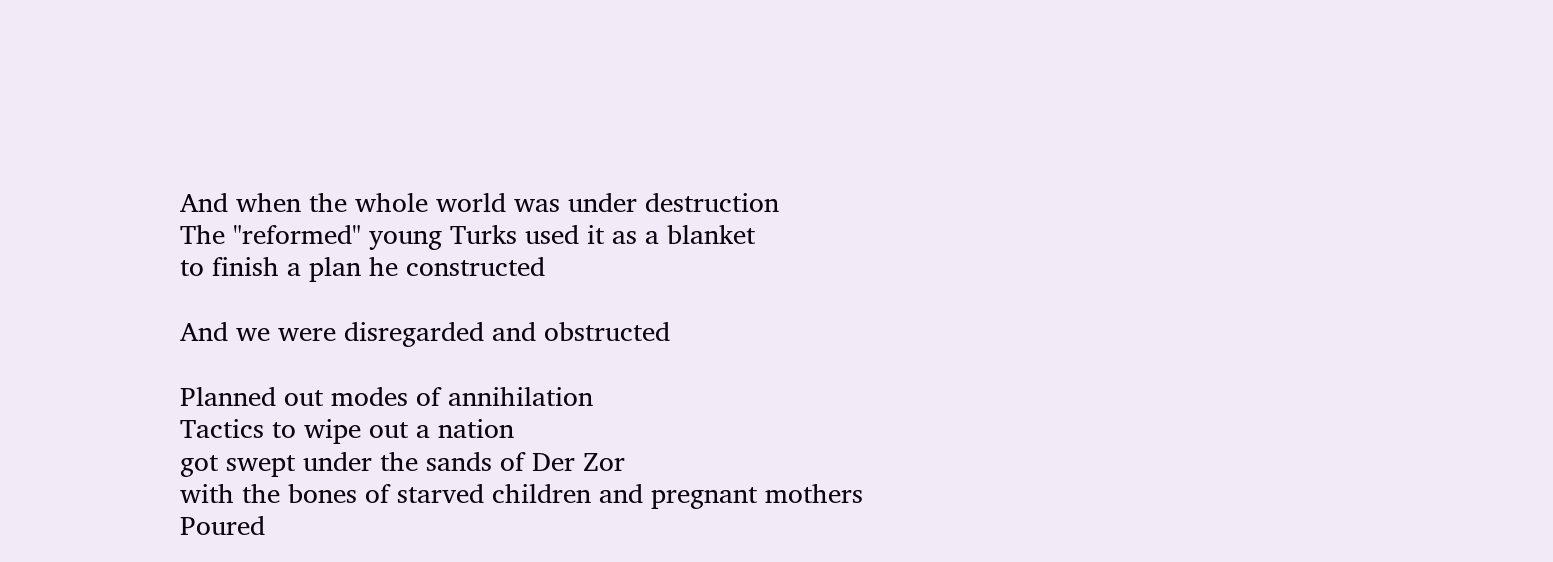And when the whole world was under destruction
The "reformed" young Turks used it as a blanket
to finish a plan he constructed

And we were disregarded and obstructed

Planned out modes of annihilation
Tactics to wipe out a nation
got swept under the sands of Der Zor
with the bones of starved children and pregnant mothers
Poured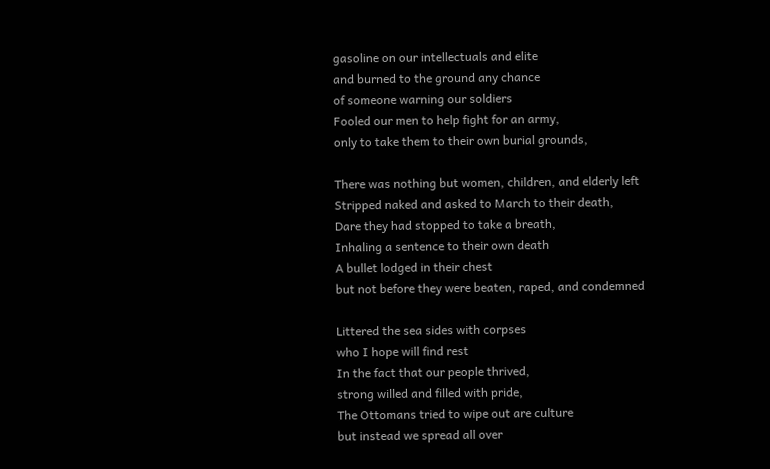gasoline on our intellectuals and elite
and burned to the ground any chance
of someone warning our soldiers
Fooled our men to help fight for an army,
only to take them to their own burial grounds,

There was nothing but women, children, and elderly left
Stripped naked and asked to March to their death,
Dare they had stopped to take a breath,
Inhaling a sentence to their own death
A bullet lodged in their chest
but not before they were beaten, raped, and condemned

Littered the sea sides with corpses
who I hope will find rest
In the fact that our people thrived,
strong willed and filled with pride,
The Ottomans tried to wipe out are culture
but instead we spread all over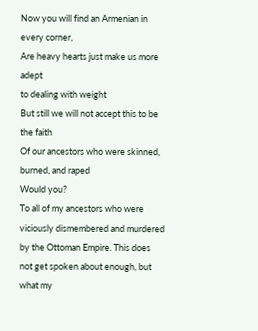Now you will find an Armenian in every corner,
Are heavy hearts just make us more adept
to dealing with weight
But still we will not accept this to be the faith
Of our ancestors who were skinned, burned, and raped
Would you?
To all of my ancestors who were viciously dismembered and murdered by the Ottoman Empire. This does not get spoken about enough, but what my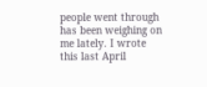people went through has been weighing on me lately. I wrote this last April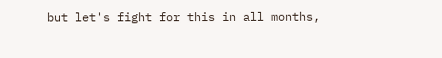but let's fight for this in all months,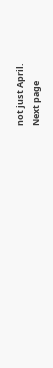not just April.
Next page